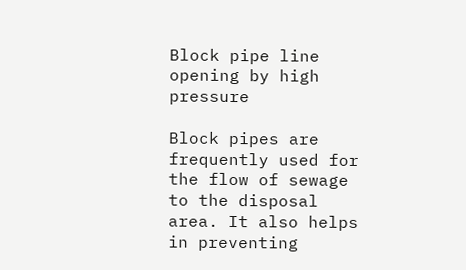Block pipe line opening by high pressure

Block pipes are frequently used for the flow of sewage to the disposal area. It also helps in preventing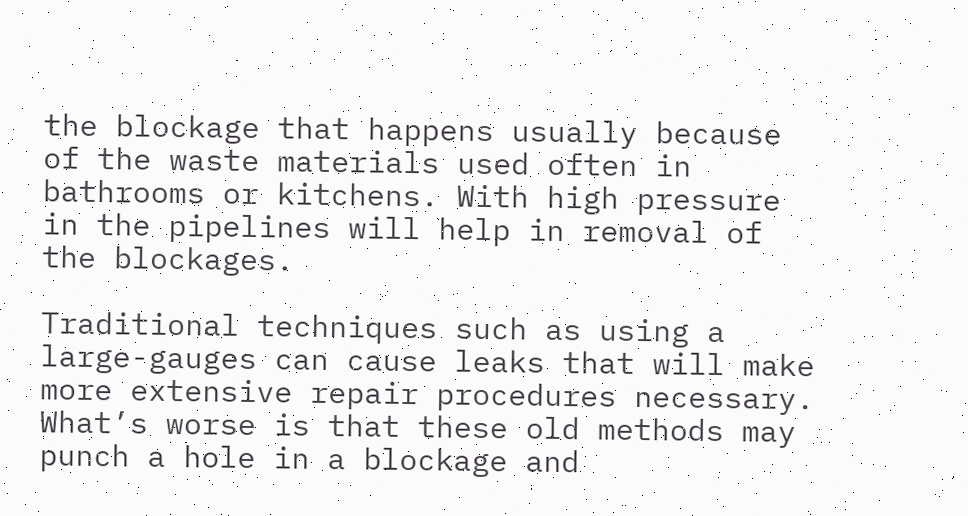the blockage that happens usually because of the waste materials used often in bathrooms or kitchens. With high pressure in the pipelines will help in removal of the blockages.

Traditional techniques such as using a large-gauges can cause leaks that will make more extensive repair procedures necessary. What’s worse is that these old methods may punch a hole in a blockage and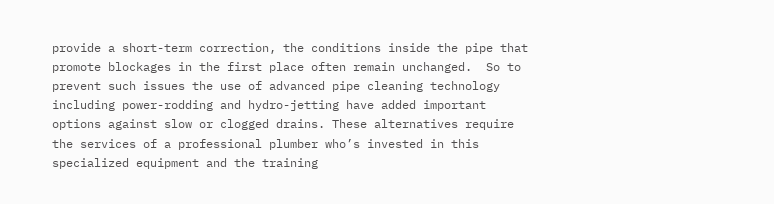provide a short-term correction, the conditions inside the pipe that promote blockages in the first place often remain unchanged.  So to prevent such issues the use of advanced pipe cleaning technology including power-rodding and hydro-jetting have added important options against slow or clogged drains. These alternatives require the services of a professional plumber who’s invested in this specialized equipment and the training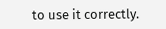to use it correctly.